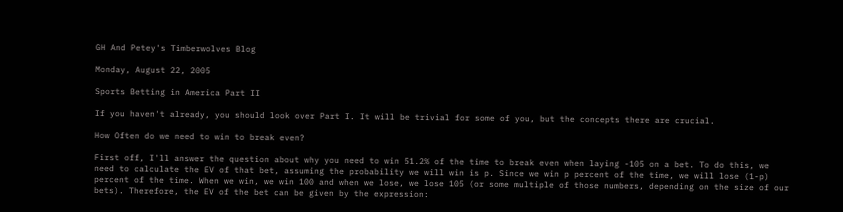GH And Petey's Timberwolves Blog

Monday, August 22, 2005

Sports Betting in America Part II

If you haven't already, you should look over Part I. It will be trivial for some of you, but the concepts there are crucial.

How Often do we need to win to break even?

First off, I'll answer the question about why you need to win 51.2% of the time to break even when laying -105 on a bet. To do this, we need to calculate the EV of that bet, assuming the probability we will win is p. Since we win p percent of the time, we will lose (1-p) percent of the time. When we win, we win 100 and when we lose, we lose 105 (or some multiple of those numbers, depending on the size of our bets). Therefore, the EV of the bet can be given by the expression: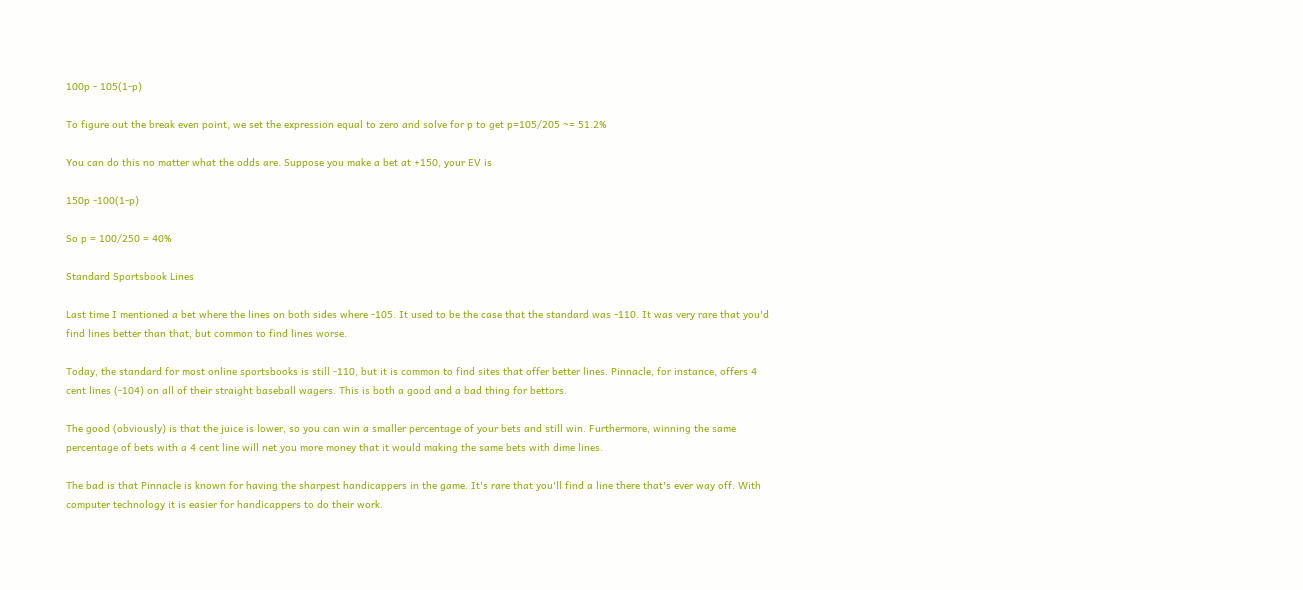100p - 105(1-p)

To figure out the break even point, we set the expression equal to zero and solve for p to get p=105/205 ~= 51.2%

You can do this no matter what the odds are. Suppose you make a bet at +150, your EV is

150p -100(1-p)

So p = 100/250 = 40%

Standard Sportsbook Lines

Last time I mentioned a bet where the lines on both sides where -105. It used to be the case that the standard was -110. It was very rare that you'd find lines better than that, but common to find lines worse.

Today, the standard for most online sportsbooks is still -110, but it is common to find sites that offer better lines. Pinnacle, for instance, offers 4 cent lines (-104) on all of their straight baseball wagers. This is both a good and a bad thing for bettors.

The good (obviously) is that the juice is lower, so you can win a smaller percentage of your bets and still win. Furthermore, winning the same percentage of bets with a 4 cent line will net you more money that it would making the same bets with dime lines.

The bad is that Pinnacle is known for having the sharpest handicappers in the game. It's rare that you'll find a line there that's ever way off. With computer technology it is easier for handicappers to do their work.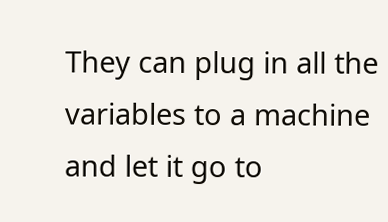They can plug in all the variables to a machine and let it go to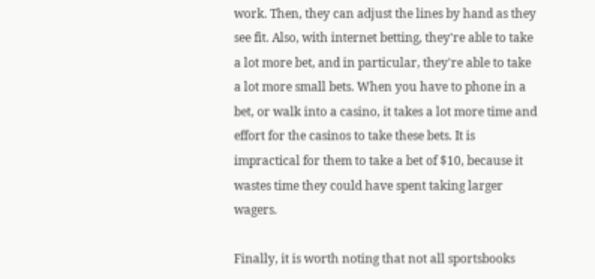work. Then, they can adjust the lines by hand as they see fit. Also, with internet betting, they're able to take a lot more bet, and in particular, they're able to take a lot more small bets. When you have to phone in a bet, or walk into a casino, it takes a lot more time and effort for the casinos to take these bets. It is impractical for them to take a bet of $10, because it wastes time they could have spent taking larger wagers.

Finally, it is worth noting that not all sportsbooks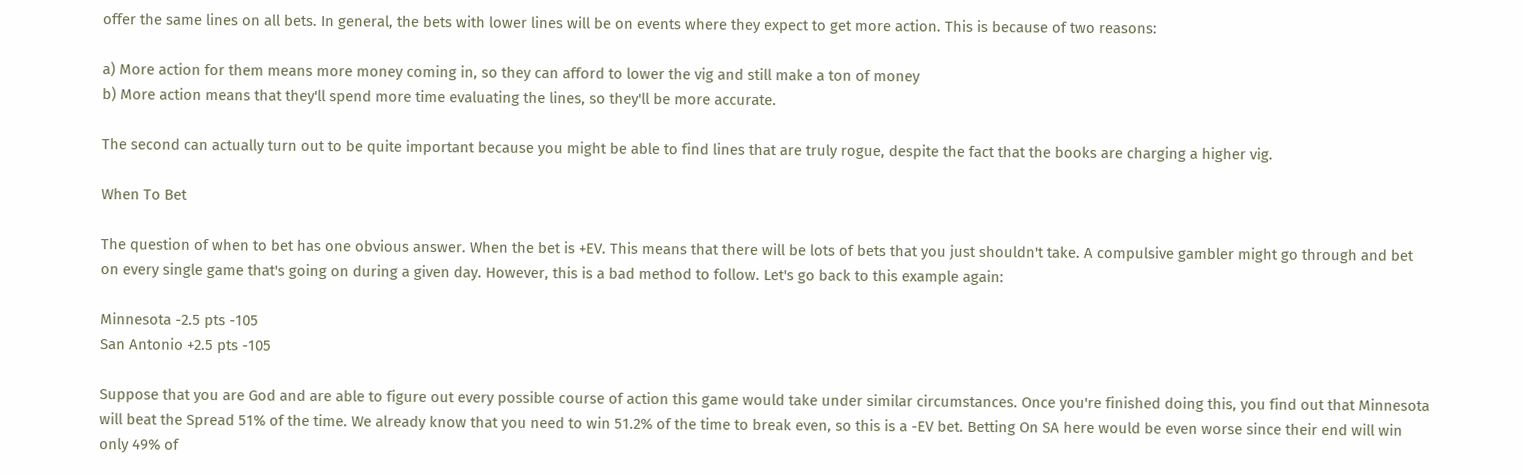offer the same lines on all bets. In general, the bets with lower lines will be on events where they expect to get more action. This is because of two reasons:

a) More action for them means more money coming in, so they can afford to lower the vig and still make a ton of money
b) More action means that they'll spend more time evaluating the lines, so they'll be more accurate.

The second can actually turn out to be quite important because you might be able to find lines that are truly rogue, despite the fact that the books are charging a higher vig.

When To Bet

The question of when to bet has one obvious answer. When the bet is +EV. This means that there will be lots of bets that you just shouldn't take. A compulsive gambler might go through and bet on every single game that's going on during a given day. However, this is a bad method to follow. Let's go back to this example again:

Minnesota -2.5 pts -105
San Antonio +2.5 pts -105

Suppose that you are God and are able to figure out every possible course of action this game would take under similar circumstances. Once you're finished doing this, you find out that Minnesota will beat the Spread 51% of the time. We already know that you need to win 51.2% of the time to break even, so this is a -EV bet. Betting On SA here would be even worse since their end will win only 49% of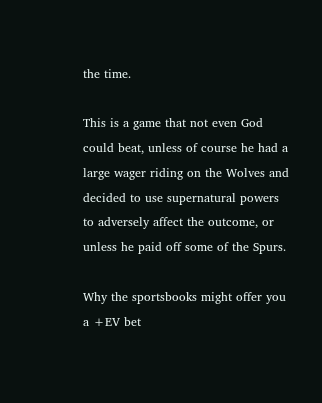the time.

This is a game that not even God could beat, unless of course he had a large wager riding on the Wolves and decided to use supernatural powers to adversely affect the outcome, or unless he paid off some of the Spurs.

Why the sportsbooks might offer you a +EV bet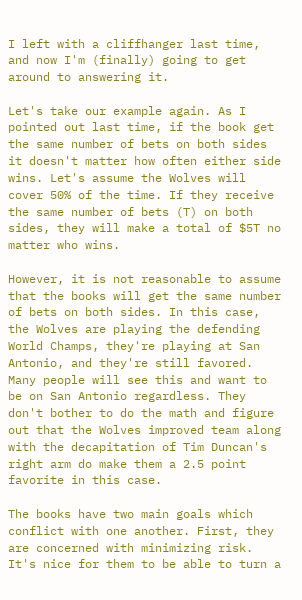I left with a cliffhanger last time, and now I'm (finally) going to get around to answering it.

Let's take our example again. As I pointed out last time, if the book get the same number of bets on both sides it doesn't matter how often either side wins. Let's assume the Wolves will cover 50% of the time. If they receive the same number of bets (T) on both sides, they will make a total of $5T no matter who wins.

However, it is not reasonable to assume that the books will get the same number of bets on both sides. In this case, the Wolves are playing the defending World Champs, they're playing at San Antonio, and they're still favored. Many people will see this and want to be on San Antonio regardless. They don't bother to do the math and figure out that the Wolves improved team along with the decapitation of Tim Duncan's right arm do make them a 2.5 point favorite in this case.

The books have two main goals which conflict with one another. First, they are concerned with minimizing risk. It's nice for them to be able to turn a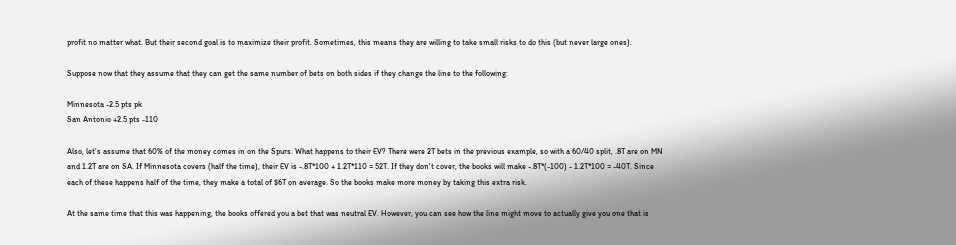profit no matter what. But their second goal is to maximize their profit. Sometimes, this means they are willing to take small risks to do this (but never large ones).

Suppose now that they assume that they can get the same number of bets on both sides if they change the line to the following:

Minnesota -2.5 pts pk
San Antonio +2.5 pts -110

Also, let's assume that 60% of the money comes in on the Spurs. What happens to their EV? There were 2T bets in the previous example, so with a 60/40 split, .8T are on MN and 1.2T are on SA. If Minnesota covers (half the time), their EV is -.8T*100 + 1.2T*110 = 52T. If they don't cover, the books will make -.8T*(-100) - 1.2T*100 = -40T. Since each of these happens half of the time, they make a total of $6T on average. So the books make more money by taking this extra risk.

At the same time that this was happening, the books offered you a bet that was neutral EV. However, you can see how the line might move to actually give you one that is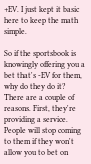+EV. I just kept it basic here to keep the math simple.

So if the sportsbook is knowingly offering you a bet that's -EV for them, why do they do it? There are a couple of reasons. First, they're providing a service. People will stop coming to them if they won't allow you to bet on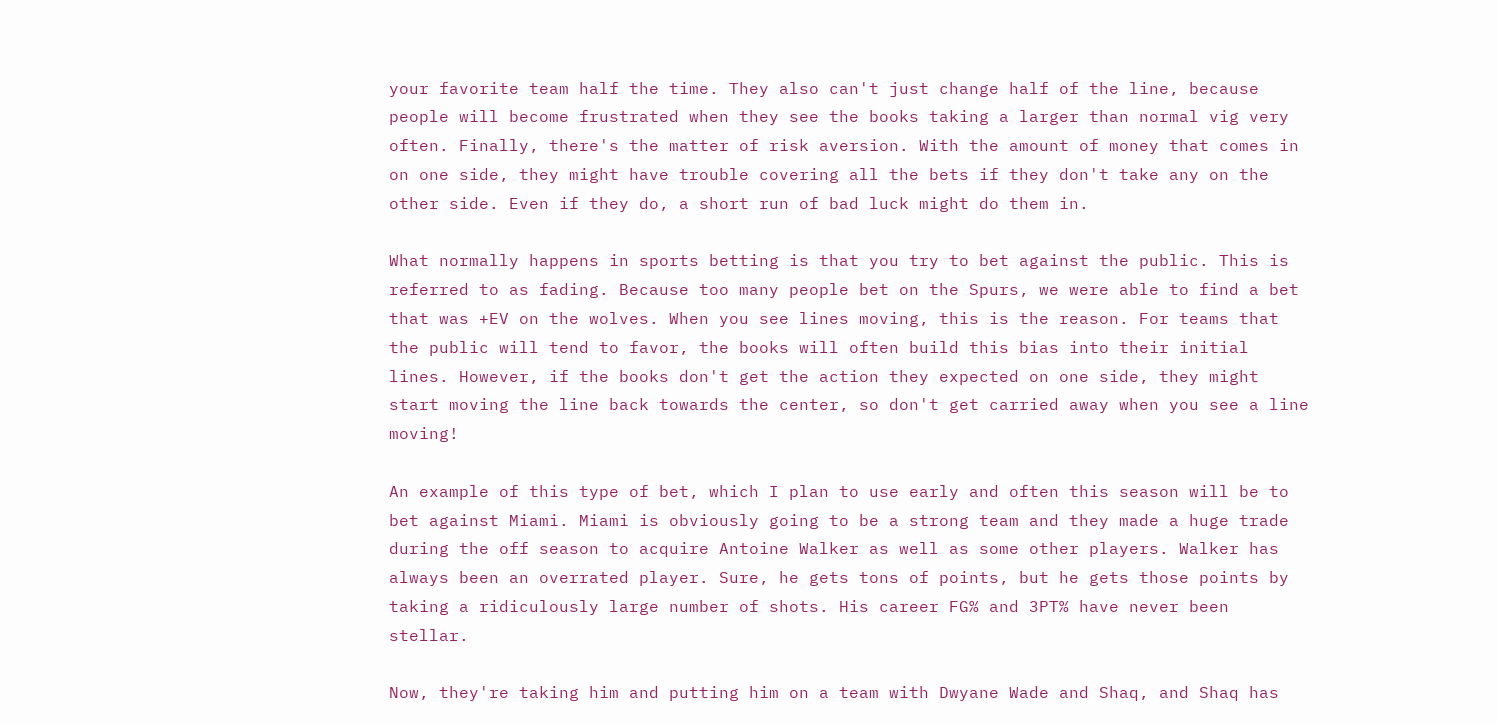your favorite team half the time. They also can't just change half of the line, because people will become frustrated when they see the books taking a larger than normal vig very often. Finally, there's the matter of risk aversion. With the amount of money that comes in on one side, they might have trouble covering all the bets if they don't take any on the other side. Even if they do, a short run of bad luck might do them in.

What normally happens in sports betting is that you try to bet against the public. This is referred to as fading. Because too many people bet on the Spurs, we were able to find a bet that was +EV on the wolves. When you see lines moving, this is the reason. For teams that the public will tend to favor, the books will often build this bias into their initial lines. However, if the books don't get the action they expected on one side, they might start moving the line back towards the center, so don't get carried away when you see a line moving!

An example of this type of bet, which I plan to use early and often this season will be to bet against Miami. Miami is obviously going to be a strong team and they made a huge trade during the off season to acquire Antoine Walker as well as some other players. Walker has always been an overrated player. Sure, he gets tons of points, but he gets those points by taking a ridiculously large number of shots. His career FG% and 3PT% have never been stellar.

Now, they're taking him and putting him on a team with Dwyane Wade and Shaq, and Shaq has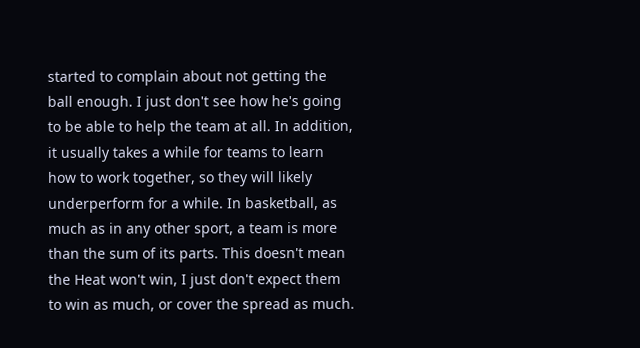started to complain about not getting the ball enough. I just don't see how he's going to be able to help the team at all. In addition, it usually takes a while for teams to learn how to work together, so they will likely underperform for a while. In basketball, as much as in any other sport, a team is more than the sum of its parts. This doesn't mean the Heat won't win, I just don't expect them to win as much, or cover the spread as much.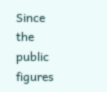Since the public figures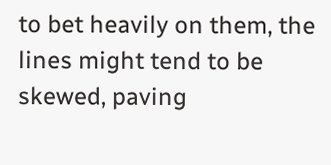to bet heavily on them, the lines might tend to be skewed, paving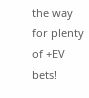the way for plenty of +EV bets!